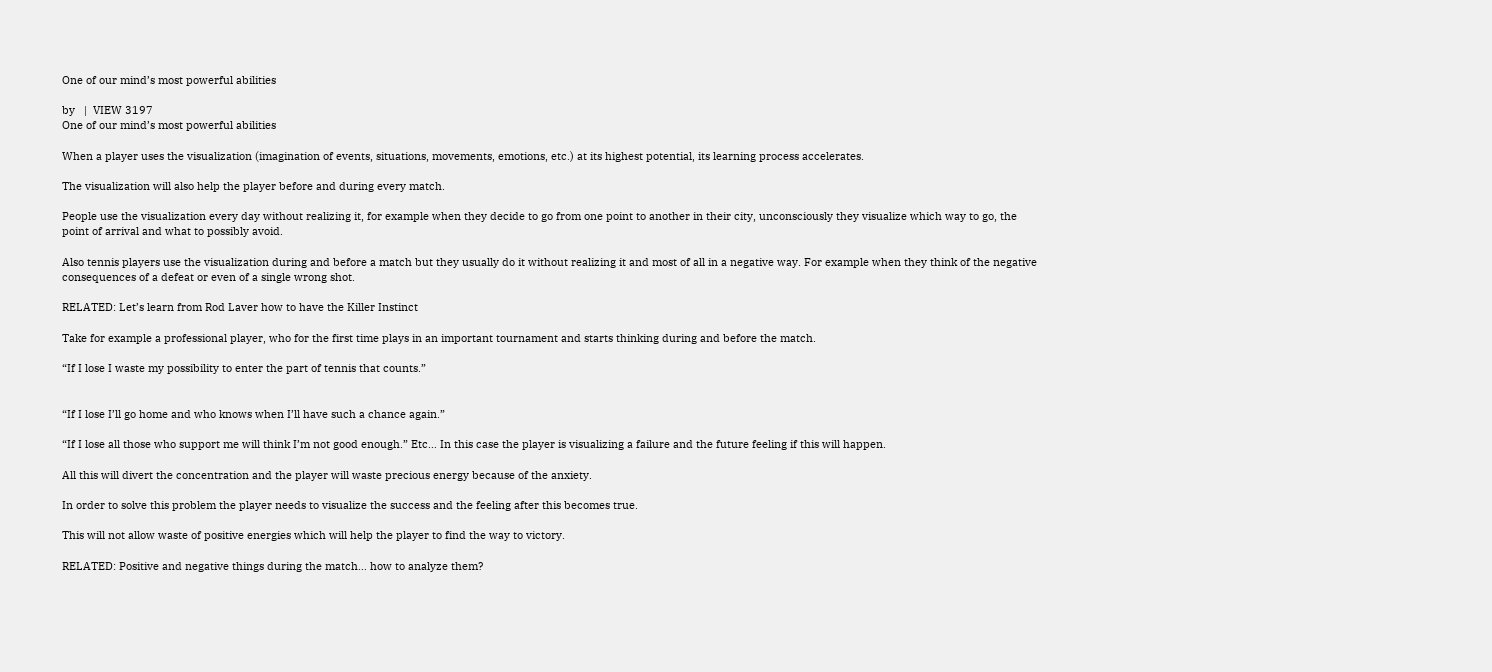One of our mind’s most powerful abilities

by   |  VIEW 3197
One of our mind’s most powerful abilities

When a player uses the visualization (imagination of events, situations, movements, emotions, etc.) at its highest potential, its learning process accelerates.

The visualization will also help the player before and during every match.

People use the visualization every day without realizing it, for example when they decide to go from one point to another in their city, unconsciously they visualize which way to go, the point of arrival and what to possibly avoid.

Also tennis players use the visualization during and before a match but they usually do it without realizing it and most of all in a negative way. For example when they think of the negative consequences of a defeat or even of a single wrong shot.

RELATED: Let’s learn from Rod Laver how to have the Killer Instinct

Take for example a professional player, who for the first time plays in an important tournament and starts thinking during and before the match.

“If I lose I waste my possibility to enter the part of tennis that counts.”


“If I lose I’ll go home and who knows when I’ll have such a chance again.”

“If I lose all those who support me will think I’m not good enough.” Etc… In this case the player is visualizing a failure and the future feeling if this will happen.

All this will divert the concentration and the player will waste precious energy because of the anxiety.

In order to solve this problem the player needs to visualize the success and the feeling after this becomes true.

This will not allow waste of positive energies which will help the player to find the way to victory.

RELATED: Positive and negative things during the match… how to analyze them?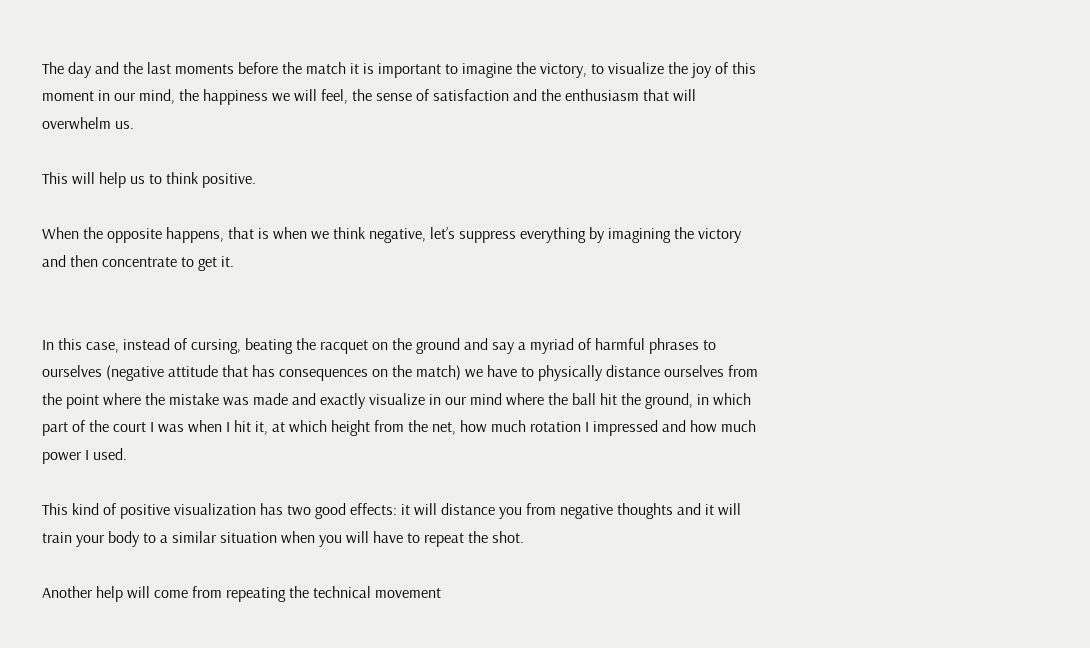The day and the last moments before the match it is important to imagine the victory, to visualize the joy of this moment in our mind, the happiness we will feel, the sense of satisfaction and the enthusiasm that will overwhelm us.

This will help us to think positive.

When the opposite happens, that is when we think negative, let’s suppress everything by imagining the victory and then concentrate to get it.


In this case, instead of cursing, beating the racquet on the ground and say a myriad of harmful phrases to ourselves (negative attitude that has consequences on the match) we have to physically distance ourselves from the point where the mistake was made and exactly visualize in our mind where the ball hit the ground, in which part of the court I was when I hit it, at which height from the net, how much rotation I impressed and how much power I used.

This kind of positive visualization has two good effects: it will distance you from negative thoughts and it will train your body to a similar situation when you will have to repeat the shot.

Another help will come from repeating the technical movement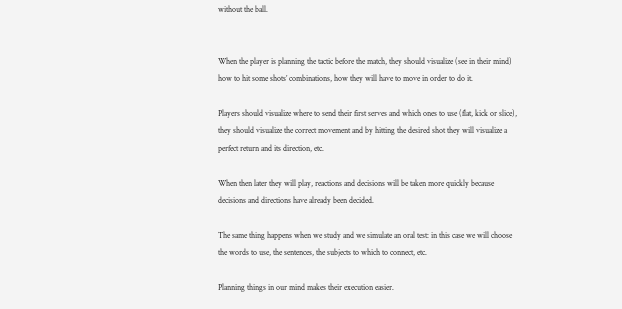without the ball.


When the player is planning the tactic before the match, they should visualize (see in their mind) how to hit some shots’ combinations, how they will have to move in order to do it.

Players should visualize where to send their first serves and which ones to use (flat, kick or slice), they should visualize the correct movement and by hitting the desired shot they will visualize a perfect return and its direction, etc.

When then later they will play, reactions and decisions will be taken more quickly because decisions and directions have already been decided.

The same thing happens when we study and we simulate an oral test: in this case we will choose the words to use, the sentences, the subjects to which to connect, etc.

Planning things in our mind makes their execution easier.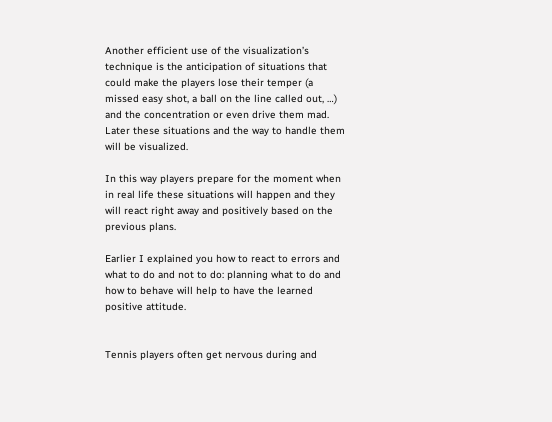Another efficient use of the visualization’s technique is the anticipation of situations that could make the players lose their temper (a missed easy shot, a ball on the line called out, …) and the concentration or even drive them mad. Later these situations and the way to handle them will be visualized.

In this way players prepare for the moment when in real life these situations will happen and they will react right away and positively based on the previous plans.

Earlier I explained you how to react to errors and what to do and not to do: planning what to do and how to behave will help to have the learned positive attitude.


Tennis players often get nervous during and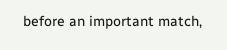before an important match,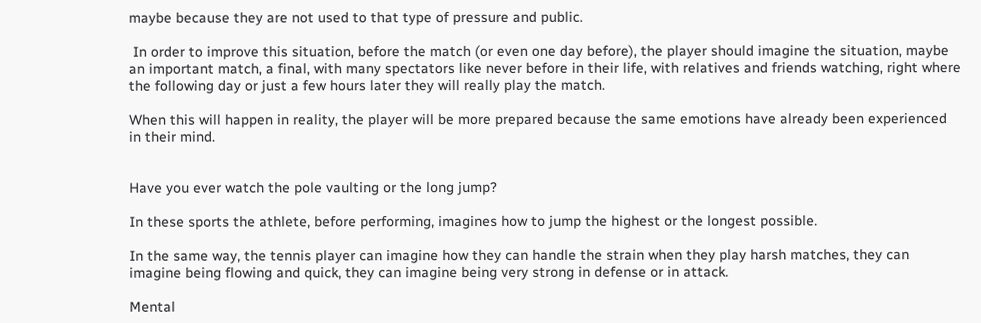maybe because they are not used to that type of pressure and public.

 In order to improve this situation, before the match (or even one day before), the player should imagine the situation, maybe an important match, a final, with many spectators like never before in their life, with relatives and friends watching, right where the following day or just a few hours later they will really play the match.

When this will happen in reality, the player will be more prepared because the same emotions have already been experienced in their mind.


Have you ever watch the pole vaulting or the long jump?

In these sports the athlete, before performing, imagines how to jump the highest or the longest possible.

In the same way, the tennis player can imagine how they can handle the strain when they play harsh matches, they can imagine being flowing and quick, they can imagine being very strong in defense or in attack.

Mental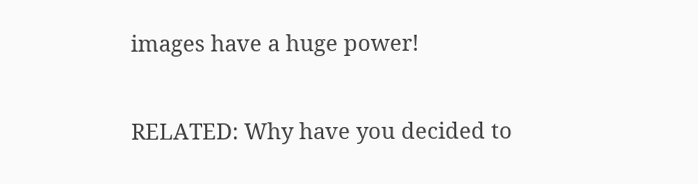images have a huge power!

RELATED: Why have you decided to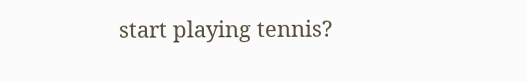start playing tennis?